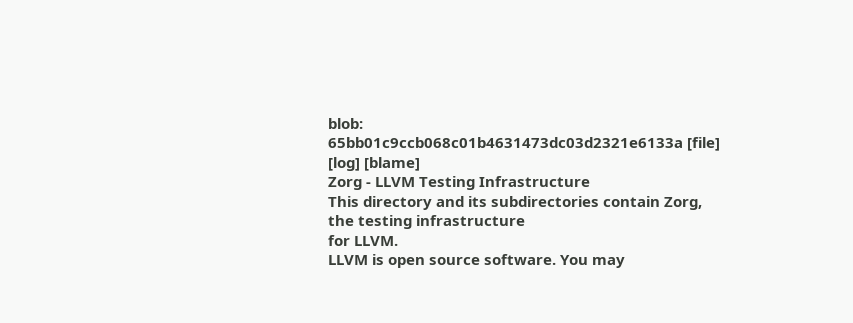blob: 65bb01c9ccb068c01b4631473dc03d2321e6133a [file] [log] [blame]
Zorg - LLVM Testing Infrastructure
This directory and its subdirectories contain Zorg, the testing infrastructure
for LLVM.
LLVM is open source software. You may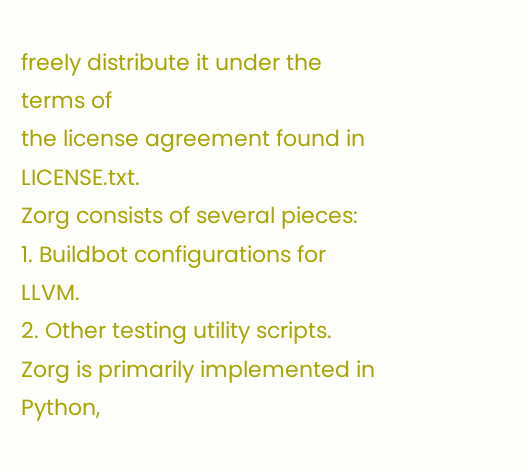freely distribute it under the terms of
the license agreement found in LICENSE.txt.
Zorg consists of several pieces:
1. Buildbot configurations for LLVM.
2. Other testing utility scripts.
Zorg is primarily implemented in Python,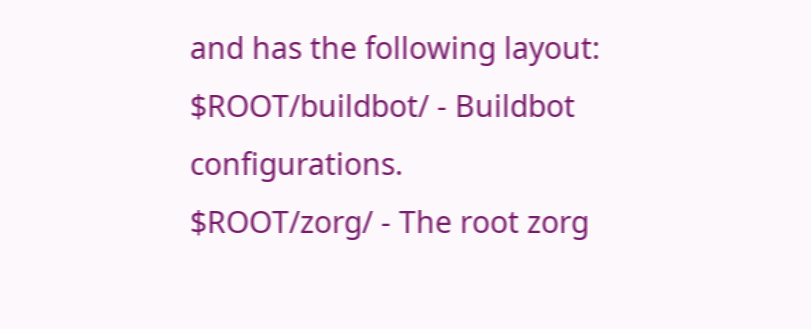and has the following layout:
$ROOT/buildbot/ - Buildbot configurations.
$ROOT/zorg/ - The root zorg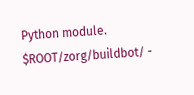Python module.
$ROOT/zorg/buildbot/ -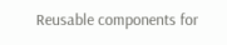Reusable components for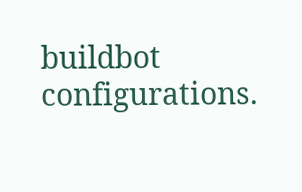buildbot configurations.